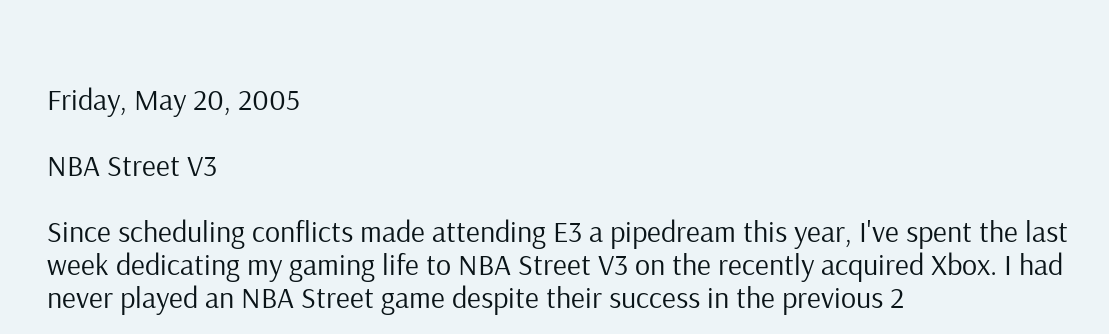Friday, May 20, 2005

NBA Street V3

Since scheduling conflicts made attending E3 a pipedream this year, I've spent the last week dedicating my gaming life to NBA Street V3 on the recently acquired Xbox. I had never played an NBA Street game despite their success in the previous 2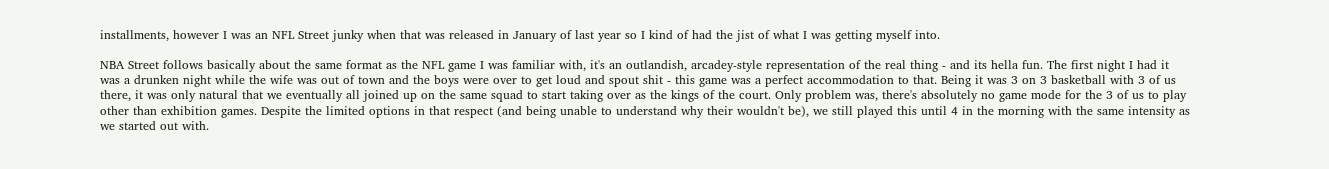installments, however I was an NFL Street junky when that was released in January of last year so I kind of had the jist of what I was getting myself into.

NBA Street follows basically about the same format as the NFL game I was familiar with, it's an outlandish, arcadey-style representation of the real thing - and its hella fun. The first night I had it was a drunken night while the wife was out of town and the boys were over to get loud and spout shit - this game was a perfect accommodation to that. Being it was 3 on 3 basketball with 3 of us there, it was only natural that we eventually all joined up on the same squad to start taking over as the kings of the court. Only problem was, there's absolutely no game mode for the 3 of us to play other than exhibition games. Despite the limited options in that respect (and being unable to understand why their wouldn't be), we still played this until 4 in the morning with the same intensity as we started out with.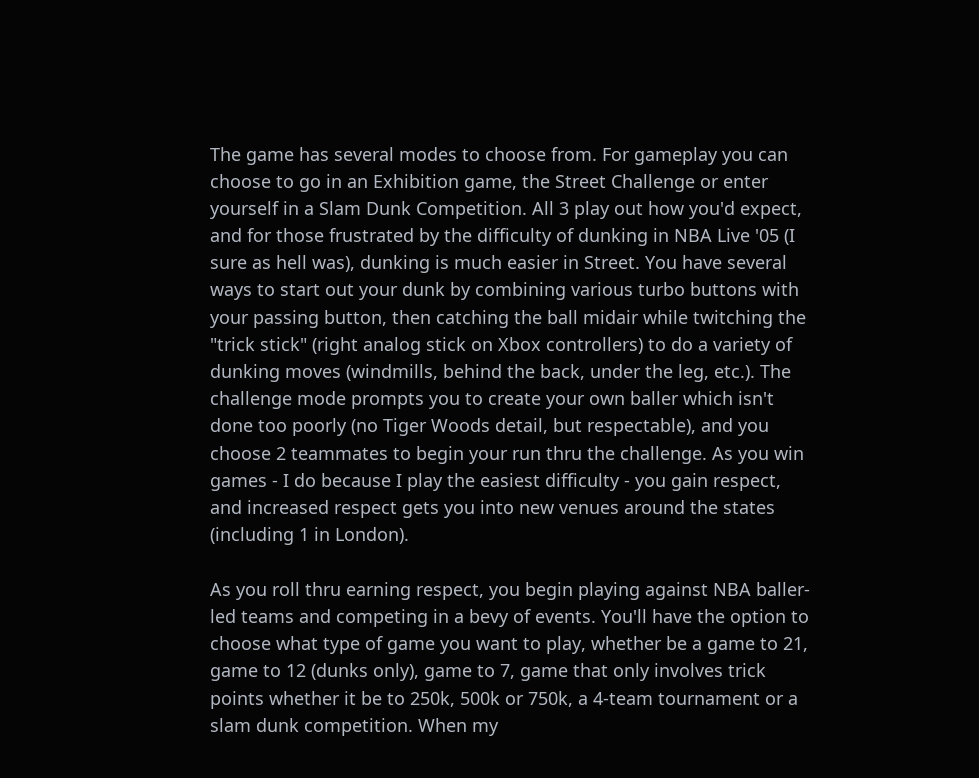The game has several modes to choose from. For gameplay you can choose to go in an Exhibition game, the Street Challenge or enter yourself in a Slam Dunk Competition. All 3 play out how you'd expect, and for those frustrated by the difficulty of dunking in NBA Live '05 (I sure as hell was), dunking is much easier in Street. You have several ways to start out your dunk by combining various turbo buttons with your passing button, then catching the ball midair while twitching the "trick stick" (right analog stick on Xbox controllers) to do a variety of dunking moves (windmills, behind the back, under the leg, etc.). The challenge mode prompts you to create your own baller which isn't done too poorly (no Tiger Woods detail, but respectable), and you choose 2 teammates to begin your run thru the challenge. As you win games - I do because I play the easiest difficulty - you gain respect, and increased respect gets you into new venues around the states (including 1 in London).

As you roll thru earning respect, you begin playing against NBA baller-led teams and competing in a bevy of events. You'll have the option to choose what type of game you want to play, whether be a game to 21, game to 12 (dunks only), game to 7, game that only involves trick points whether it be to 250k, 500k or 750k, a 4-team tournament or a slam dunk competition. When my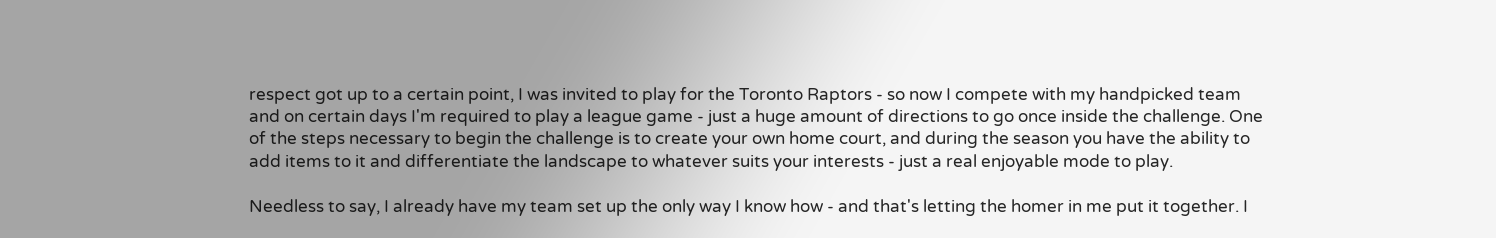respect got up to a certain point, I was invited to play for the Toronto Raptors - so now I compete with my handpicked team and on certain days I'm required to play a league game - just a huge amount of directions to go once inside the challenge. One of the steps necessary to begin the challenge is to create your own home court, and during the season you have the ability to add items to it and differentiate the landscape to whatever suits your interests - just a real enjoyable mode to play.

Needless to say, I already have my team set up the only way I know how - and that's letting the homer in me put it together. I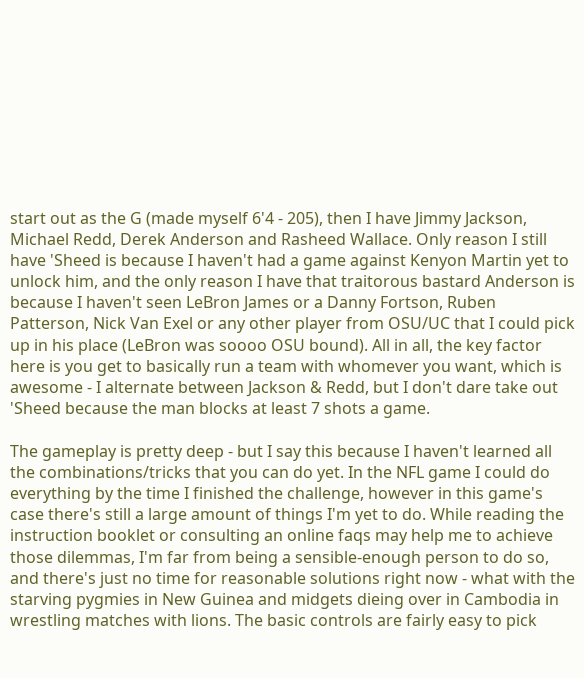start out as the G (made myself 6'4 - 205), then I have Jimmy Jackson, Michael Redd, Derek Anderson and Rasheed Wallace. Only reason I still have 'Sheed is because I haven't had a game against Kenyon Martin yet to unlock him, and the only reason I have that traitorous bastard Anderson is because I haven't seen LeBron James or a Danny Fortson, Ruben Patterson, Nick Van Exel or any other player from OSU/UC that I could pick up in his place (LeBron was soooo OSU bound). All in all, the key factor here is you get to basically run a team with whomever you want, which is awesome - I alternate between Jackson & Redd, but I don't dare take out 'Sheed because the man blocks at least 7 shots a game.

The gameplay is pretty deep - but I say this because I haven't learned all the combinations/tricks that you can do yet. In the NFL game I could do everything by the time I finished the challenge, however in this game's case there's still a large amount of things I'm yet to do. While reading the instruction booklet or consulting an online faqs may help me to achieve those dilemmas, I'm far from being a sensible-enough person to do so, and there's just no time for reasonable solutions right now - what with the starving pygmies in New Guinea and midgets dieing over in Cambodia in wrestling matches with lions. The basic controls are fairly easy to pick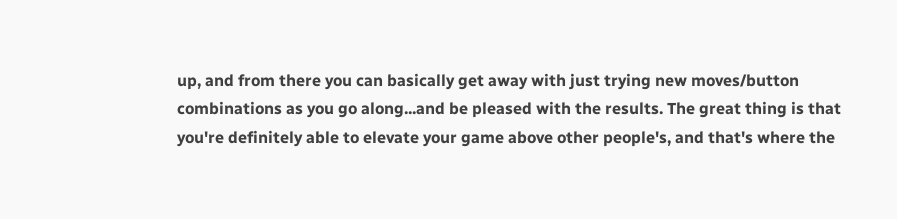up, and from there you can basically get away with just trying new moves/button combinations as you go along...and be pleased with the results. The great thing is that you're definitely able to elevate your game above other people's, and that's where the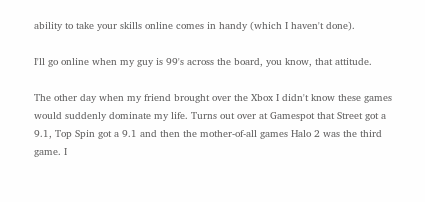ability to take your skills online comes in handy (which I haven't done).

I'll go online when my guy is 99's across the board, you know, that attitude.

The other day when my friend brought over the Xbox I didn't know these games would suddenly dominate my life. Turns out over at Gamespot that Street got a 9.1, Top Spin got a 9.1 and then the mother-of-all games Halo 2 was the third game. I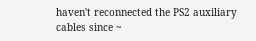haven't reconnected the PS2 auxiliary cables since ~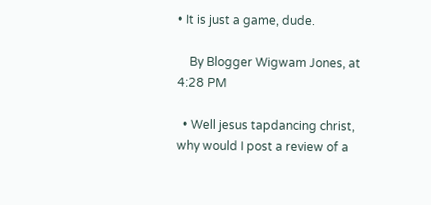• It is just a game, dude.

    By Blogger Wigwam Jones, at 4:28 PM

  • Well jesus tapdancing christ, why would I post a review of a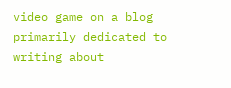video game on a blog primarily dedicated to writing about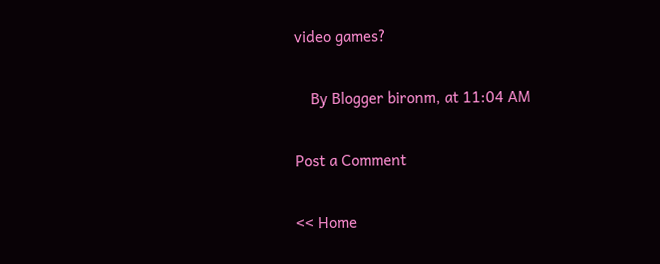video games?

    By Blogger bironm, at 11:04 AM

Post a Comment

<< Home